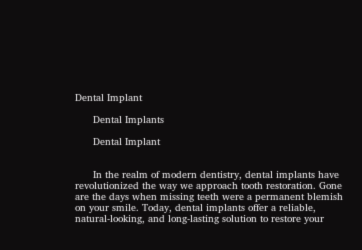Dental Implant

      Dental Implants

      Dental Implant


      In the realm of modern dentistry, dental implants have revolutionized the way we approach tooth restoration. Gone are the days when missing teeth were a permanent blemish on your smile. Today, dental implants offer a reliable, natural-looking, and long-lasting solution to restore your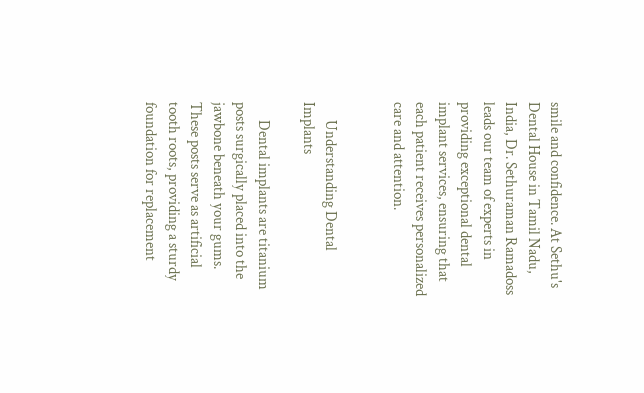smile and confidence. At Sethu's Dental House in Tamil Nadu, India, Dr. Sethuraman Ramadoss leads our team of experts in providing exceptional dental implant services, ensuring that each patient receives personalized care and attention.


      Understanding Dental Implants

      Dental implants are titanium posts surgically placed into the jawbone beneath your gums. These posts serve as artificial tooth roots, providing a sturdy foundation for replacement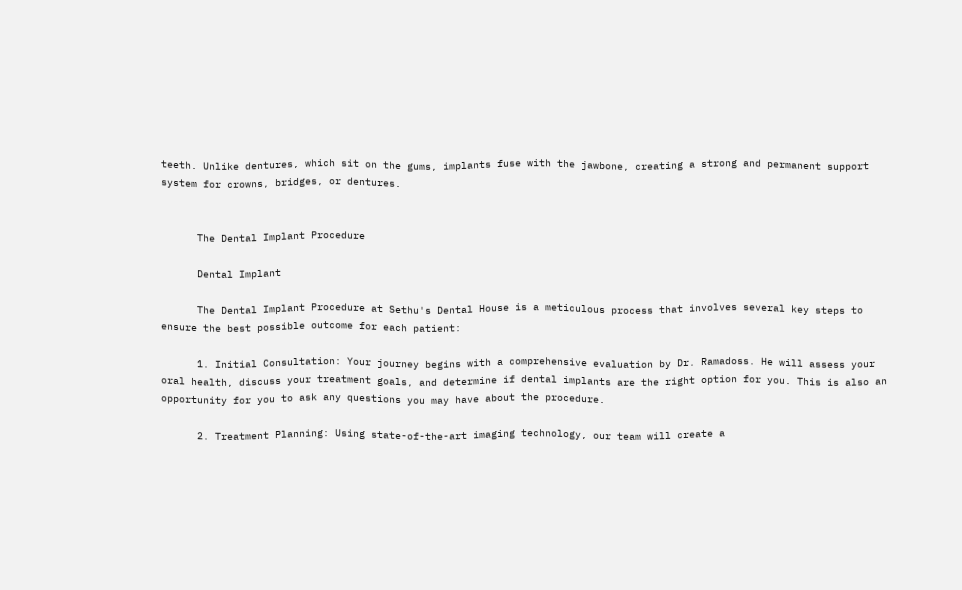teeth. Unlike dentures, which sit on the gums, implants fuse with the jawbone, creating a strong and permanent support system for crowns, bridges, or dentures.


      The Dental Implant Procedure

      Dental Implant

      The Dental Implant Procedure at Sethu's Dental House is a meticulous process that involves several key steps to ensure the best possible outcome for each patient:

      1. Initial Consultation: Your journey begins with a comprehensive evaluation by Dr. Ramadoss. He will assess your oral health, discuss your treatment goals, and determine if dental implants are the right option for you. This is also an opportunity for you to ask any questions you may have about the procedure.

      2. Treatment Planning: Using state-of-the-art imaging technology, our team will create a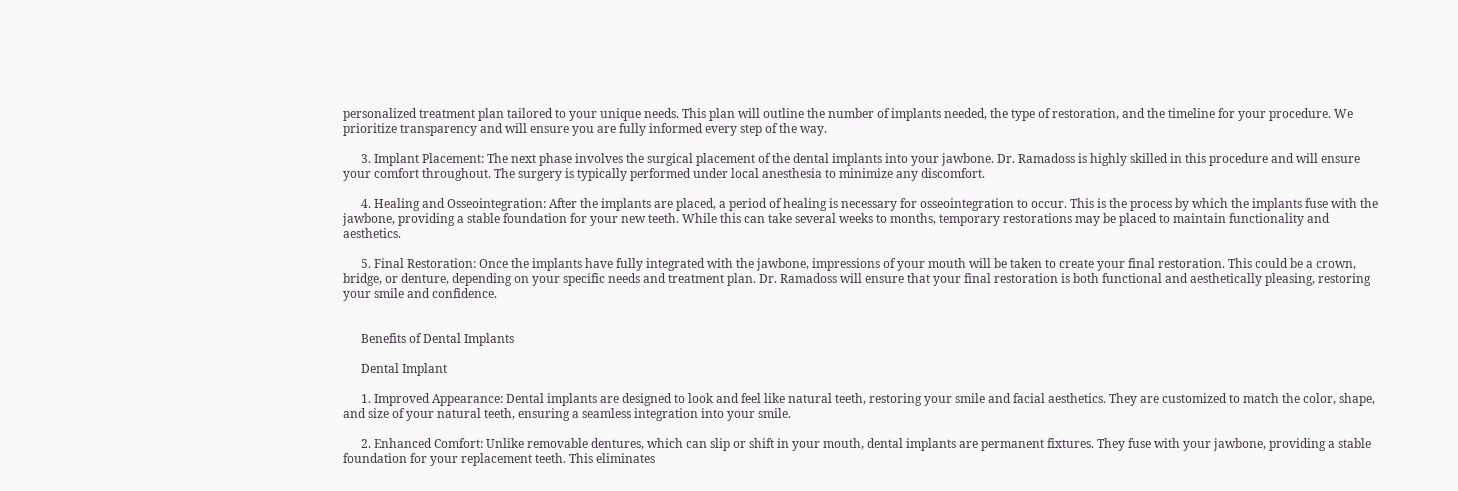personalized treatment plan tailored to your unique needs. This plan will outline the number of implants needed, the type of restoration, and the timeline for your procedure. We prioritize transparency and will ensure you are fully informed every step of the way.

      3. Implant Placement: The next phase involves the surgical placement of the dental implants into your jawbone. Dr. Ramadoss is highly skilled in this procedure and will ensure your comfort throughout. The surgery is typically performed under local anesthesia to minimize any discomfort.

      4. Healing and Osseointegration: After the implants are placed, a period of healing is necessary for osseointegration to occur. This is the process by which the implants fuse with the jawbone, providing a stable foundation for your new teeth. While this can take several weeks to months, temporary restorations may be placed to maintain functionality and aesthetics.

      5. Final Restoration: Once the implants have fully integrated with the jawbone, impressions of your mouth will be taken to create your final restoration. This could be a crown, bridge, or denture, depending on your specific needs and treatment plan. Dr. Ramadoss will ensure that your final restoration is both functional and aesthetically pleasing, restoring your smile and confidence.


      Benefits of Dental Implants

      Dental Implant

      1. Improved Appearance: Dental implants are designed to look and feel like natural teeth, restoring your smile and facial aesthetics. They are customized to match the color, shape, and size of your natural teeth, ensuring a seamless integration into your smile.

      2. Enhanced Comfort: Unlike removable dentures, which can slip or shift in your mouth, dental implants are permanent fixtures. They fuse with your jawbone, providing a stable foundation for your replacement teeth. This eliminates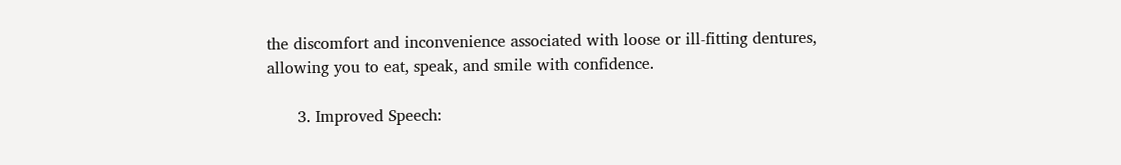the discomfort and inconvenience associated with loose or ill-fitting dentures, allowing you to eat, speak, and smile with confidence.

      3. Improved Speech: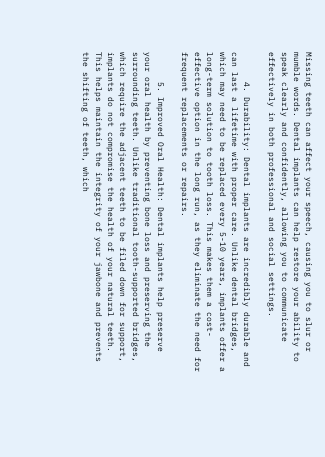Missing teeth can affect your speech, causing you to slur or mumble words. Dental implants can help restore your ability to speak clearly and confidently, allowing you to communicate effectively in both professional and social settings.

      4. Durability: Dental implants are incredibly durable and can last a lifetime with proper care. Unlike dental bridges, which may need to be replaced every 5-10 years, implants offer a long-term solution to tooth loss. This makes them a cost-effective option in the long run, as they eliminate the need for frequent replacements or repairs.

      5. Improved Oral Health: Dental implants help preserve your oral health by preventing bone loss and preserving the surrounding teeth. Unlike traditional tooth-supported bridges, which require the adjacent teeth to be filed down for support, implants do not compromise the health of your natural teeth. This helps maintain the integrity of your jawbone and prevents the shifting of teeth, which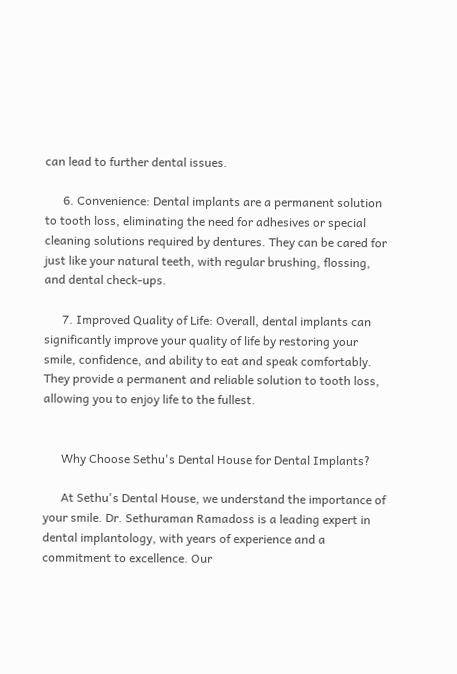can lead to further dental issues.

      6. Convenience: Dental implants are a permanent solution to tooth loss, eliminating the need for adhesives or special cleaning solutions required by dentures. They can be cared for just like your natural teeth, with regular brushing, flossing, and dental check-ups.

      7. Improved Quality of Life: Overall, dental implants can significantly improve your quality of life by restoring your smile, confidence, and ability to eat and speak comfortably. They provide a permanent and reliable solution to tooth loss, allowing you to enjoy life to the fullest.


      Why Choose Sethu's Dental House for Dental Implants?

      At Sethu's Dental House, we understand the importance of your smile. Dr. Sethuraman Ramadoss is a leading expert in dental implantology, with years of experience and a commitment to excellence. Our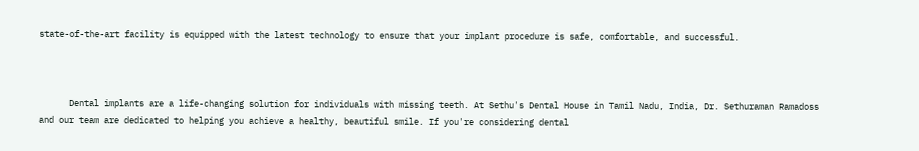state-of-the-art facility is equipped with the latest technology to ensure that your implant procedure is safe, comfortable, and successful.



      Dental implants are a life-changing solution for individuals with missing teeth. At Sethu's Dental House in Tamil Nadu, India, Dr. Sethuraman Ramadoss and our team are dedicated to helping you achieve a healthy, beautiful smile. If you're considering dental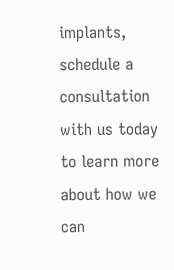implants, schedule a consultation with us today to learn more about how we can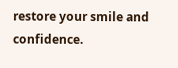restore your smile and confidence.